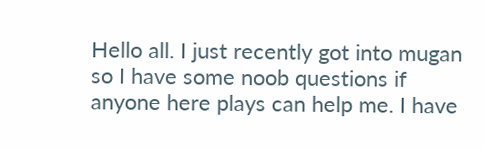Hello all. I just recently got into mugan so I have some noob questions if anyone here plays can help me. I have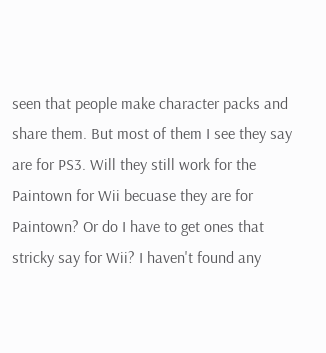seen that people make character packs and share them. But most of them I see they say are for PS3. Will they still work for the Paintown for Wii becuase they are for Paintown? Or do I have to get ones that stricky say for Wii? I haven't found any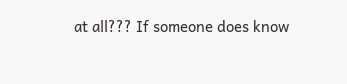at all??? If someone does know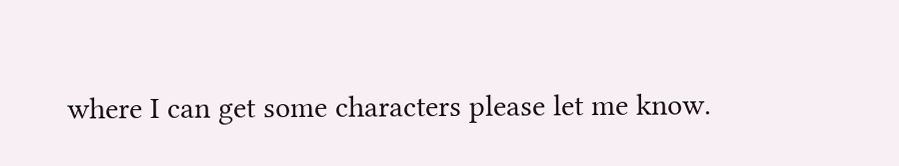where I can get some characters please let me know.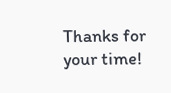Thanks for your time!